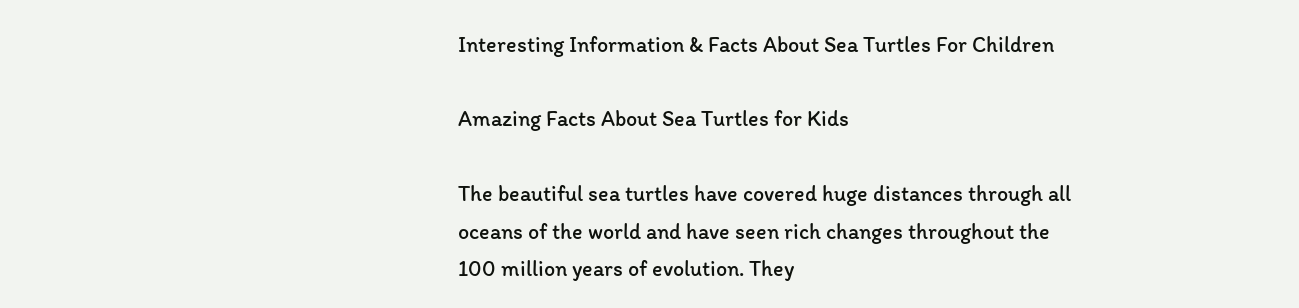Interesting Information & Facts About Sea Turtles For Children

Amazing Facts About Sea Turtles for Kids

The beautiful sea turtles have covered huge distances through all oceans of the world and have seen rich changes throughout the 100 million years of evolution. They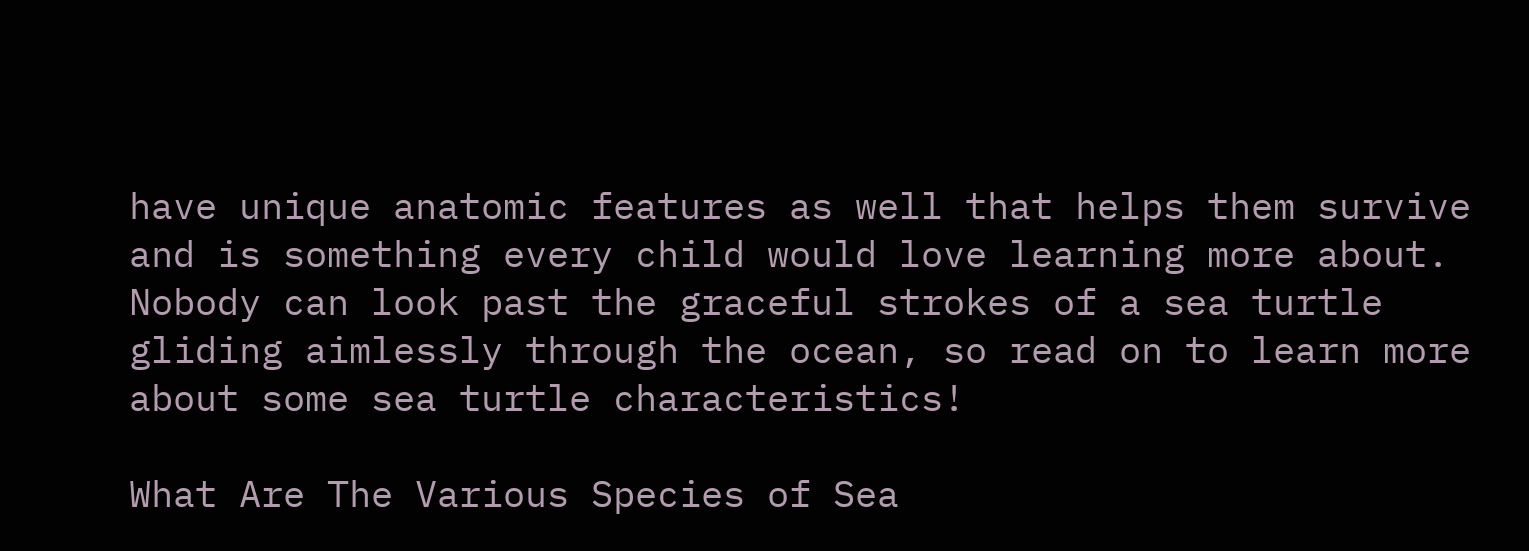have unique anatomic features as well that helps them survive and is something every child would love learning more about. Nobody can look past the graceful strokes of a sea turtle gliding aimlessly through the ocean, so read on to learn more about some sea turtle characteristics!

What Are The Various Species of Sea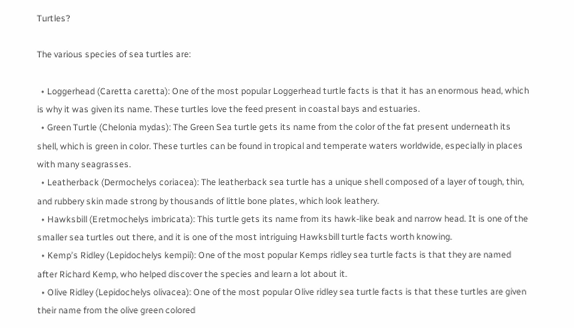Turtles?

The various species of sea turtles are:

  • Loggerhead (Caretta caretta): One of the most popular Loggerhead turtle facts is that it has an enormous head, which is why it was given its name. These turtles love the feed present in coastal bays and estuaries.
  • Green Turtle (Chelonia mydas): The Green Sea turtle gets its name from the color of the fat present underneath its shell, which is green in color. These turtles can be found in tropical and temperate waters worldwide, especially in places with many seagrasses.
  • Leatherback (Dermochelys coriacea): The leatherback sea turtle has a unique shell composed of a layer of tough, thin, and rubbery skin made strong by thousands of little bone plates, which look leathery.
  • Hawksbill (Eretmochelys imbricata): This turtle gets its name from its hawk-like beak and narrow head. It is one of the smaller sea turtles out there, and it is one of the most intriguing Hawksbill turtle facts worth knowing.
  • Kemp’s Ridley (Lepidochelys kempii): One of the most popular Kemps ridley sea turtle facts is that they are named after Richard Kemp, who helped discover the species and learn a lot about it.
  • Olive Ridley (Lepidochelys olivacea): One of the most popular Olive ridley sea turtle facts is that these turtles are given their name from the olive green colored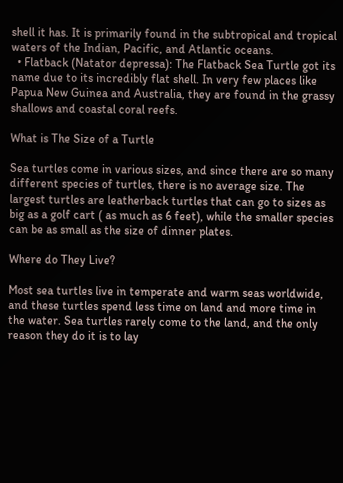shell it has. It is primarily found in the subtropical and tropical waters of the Indian, Pacific, and Atlantic oceans.
  • Flatback (Natator depressa): The Flatback Sea Turtle got its name due to its incredibly flat shell. In very few places like Papua New Guinea and Australia, they are found in the grassy shallows and coastal coral reefs.

What is The Size of a Turtle

Sea turtles come in various sizes, and since there are so many different species of turtles, there is no average size. The largest turtles are leatherback turtles that can go to sizes as big as a golf cart ( as much as 6 feet), while the smaller species can be as small as the size of dinner plates.

Where do They Live?

Most sea turtles live in temperate and warm seas worldwide, and these turtles spend less time on land and more time in the water. Sea turtles rarely come to the land, and the only reason they do it is to lay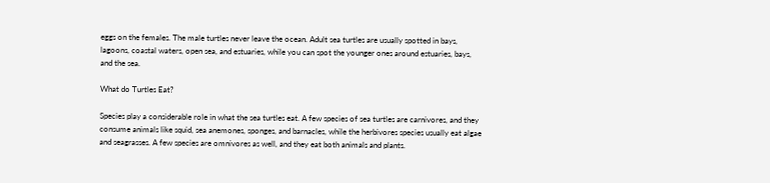eggs on the females. The male turtles never leave the ocean. Adult sea turtles are usually spotted in bays, lagoons, coastal waters, open sea, and estuaries, while you can spot the younger ones around estuaries, bays, and the sea.

What do Turtles Eat?

Species play a considerable role in what the sea turtles eat. A few species of sea turtles are carnivores, and they consume animals like squid, sea anemones, sponges, and barnacles, while the herbivores species usually eat algae and seagrasses. A few species are omnivores as well, and they eat both animals and plants.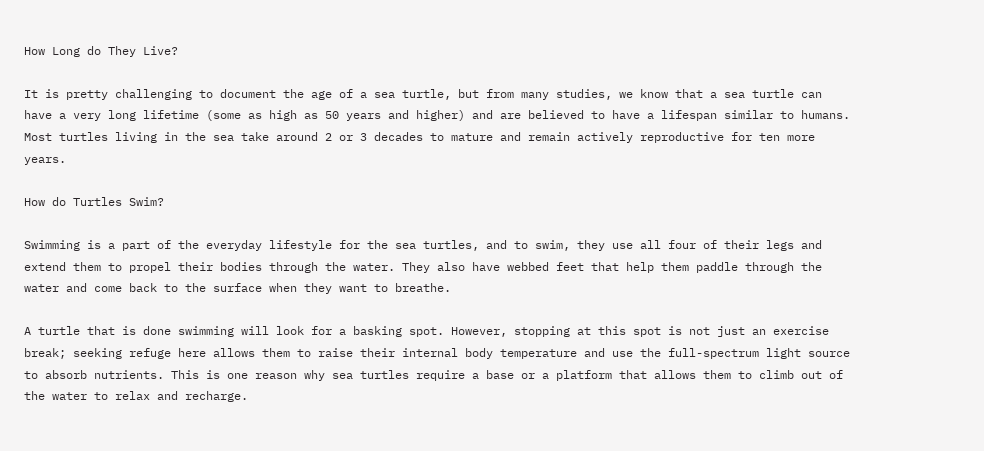How Long do They Live?

It is pretty challenging to document the age of a sea turtle, but from many studies, we know that a sea turtle can have a very long lifetime (some as high as 50 years and higher) and are believed to have a lifespan similar to humans. Most turtles living in the sea take around 2 or 3 decades to mature and remain actively reproductive for ten more years.

How do Turtles Swim?

Swimming is a part of the everyday lifestyle for the sea turtles, and to swim, they use all four of their legs and extend them to propel their bodies through the water. They also have webbed feet that help them paddle through the water and come back to the surface when they want to breathe.

A turtle that is done swimming will look for a basking spot. However, stopping at this spot is not just an exercise break; seeking refuge here allows them to raise their internal body temperature and use the full-spectrum light source to absorb nutrients. This is one reason why sea turtles require a base or a platform that allows them to climb out of the water to relax and recharge.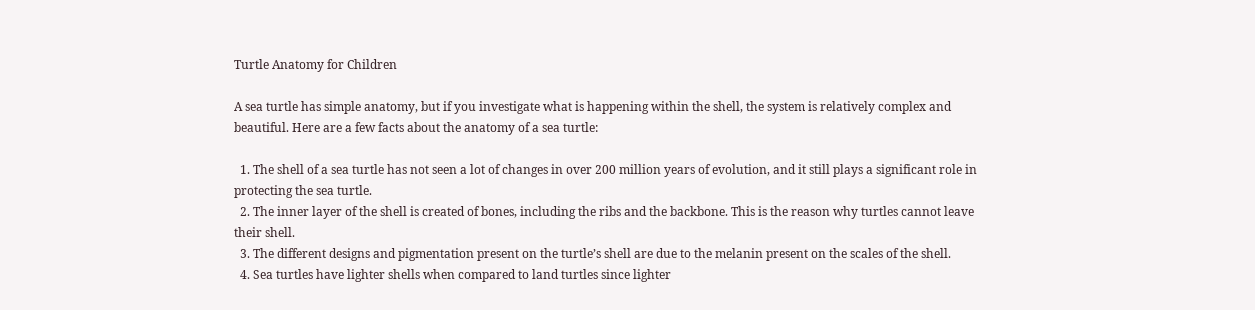Turtle Anatomy for Children

A sea turtle has simple anatomy, but if you investigate what is happening within the shell, the system is relatively complex and beautiful. Here are a few facts about the anatomy of a sea turtle:

  1. The shell of a sea turtle has not seen a lot of changes in over 200 million years of evolution, and it still plays a significant role in protecting the sea turtle.
  2. The inner layer of the shell is created of bones, including the ribs and the backbone. This is the reason why turtles cannot leave their shell.
  3. The different designs and pigmentation present on the turtle’s shell are due to the melanin present on the scales of the shell.
  4. Sea turtles have lighter shells when compared to land turtles since lighter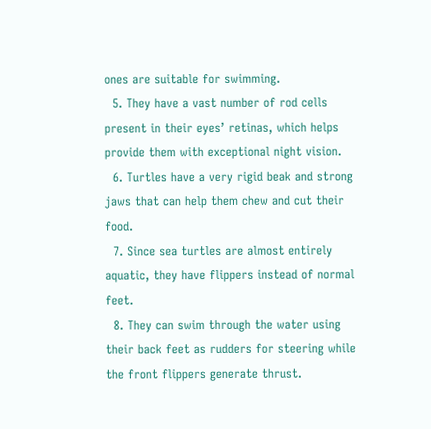ones are suitable for swimming.
  5. They have a vast number of rod cells present in their eyes’ retinas, which helps provide them with exceptional night vision.
  6. Turtles have a very rigid beak and strong jaws that can help them chew and cut their food.
  7. Since sea turtles are almost entirely aquatic, they have flippers instead of normal feet.
  8. They can swim through the water using their back feet as rudders for steering while the front flippers generate thrust.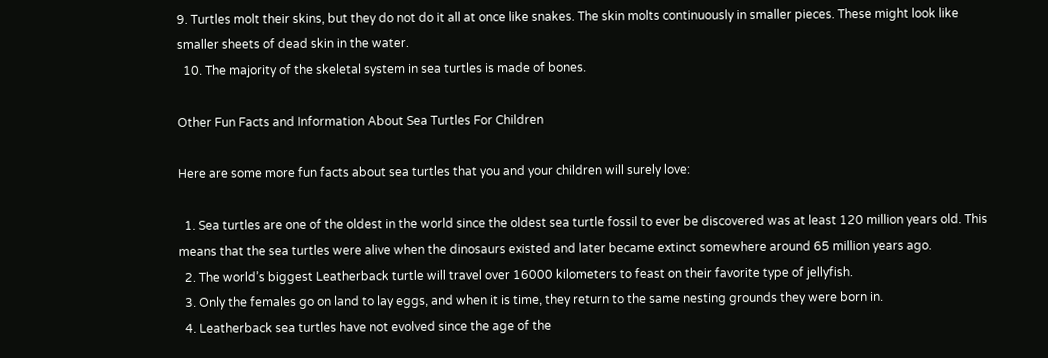9. Turtles molt their skins, but they do not do it all at once like snakes. The skin molts continuously in smaller pieces. These might look like smaller sheets of dead skin in the water.
  10. The majority of the skeletal system in sea turtles is made of bones.

Other Fun Facts and Information About Sea Turtles For Children

Here are some more fun facts about sea turtles that you and your children will surely love:

  1. Sea turtles are one of the oldest in the world since the oldest sea turtle fossil to ever be discovered was at least 120 million years old. This means that the sea turtles were alive when the dinosaurs existed and later became extinct somewhere around 65 million years ago.
  2. The world’s biggest Leatherback turtle will travel over 16000 kilometers to feast on their favorite type of jellyfish.
  3. Only the females go on land to lay eggs, and when it is time, they return to the same nesting grounds they were born in.
  4. Leatherback sea turtles have not evolved since the age of the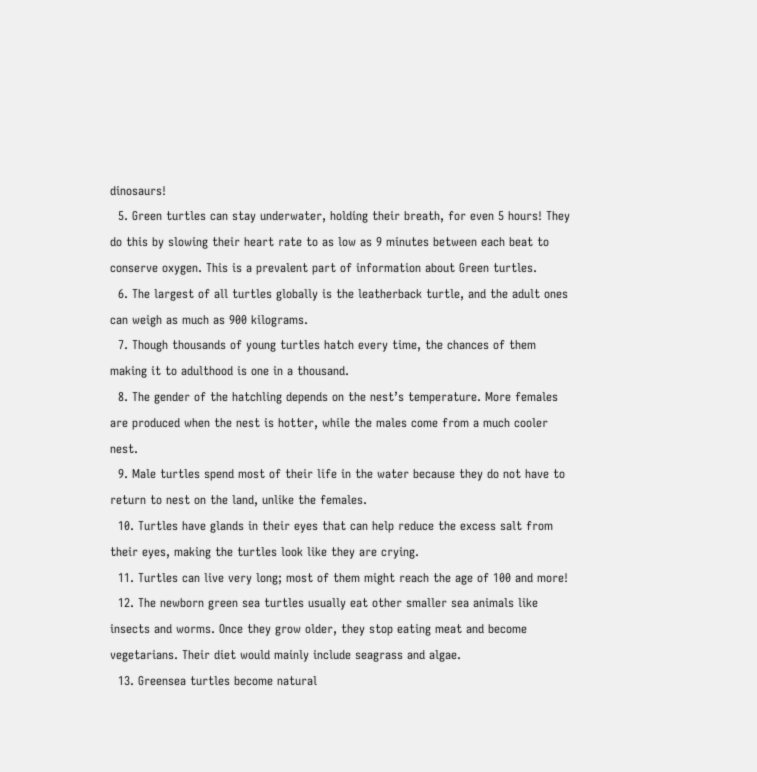dinosaurs!
  5. Green turtles can stay underwater, holding their breath, for even 5 hours! They do this by slowing their heart rate to as low as 9 minutes between each beat to conserve oxygen. This is a prevalent part of information about Green turtles.
  6. The largest of all turtles globally is the leatherback turtle, and the adult ones can weigh as much as 900 kilograms.
  7. Though thousands of young turtles hatch every time, the chances of them making it to adulthood is one in a thousand.
  8. The gender of the hatchling depends on the nest’s temperature. More females are produced when the nest is hotter, while the males come from a much cooler nest.
  9. Male turtles spend most of their life in the water because they do not have to return to nest on the land, unlike the females.
  10. Turtles have glands in their eyes that can help reduce the excess salt from their eyes, making the turtles look like they are crying.
  11. Turtles can live very long; most of them might reach the age of 100 and more!
  12. The newborn green sea turtles usually eat other smaller sea animals like insects and worms. Once they grow older, they stop eating meat and become vegetarians. Their diet would mainly include seagrass and algae.
  13. Greensea turtles become natural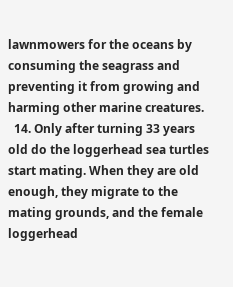lawnmowers for the oceans by consuming the seagrass and preventing it from growing and harming other marine creatures.
  14. Only after turning 33 years old do the loggerhead sea turtles start mating. When they are old enough, they migrate to the mating grounds, and the female loggerhead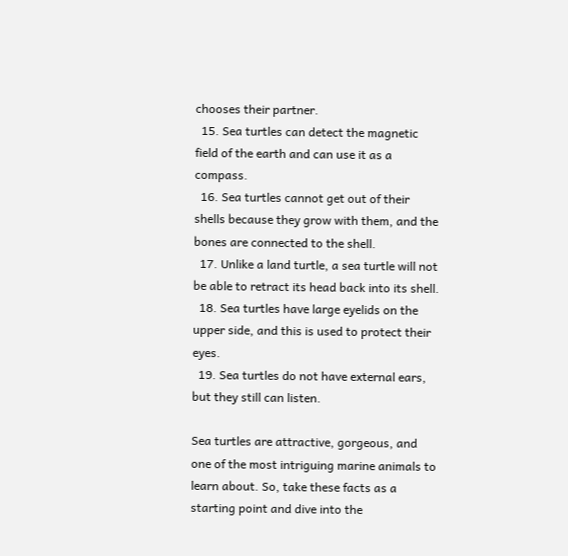chooses their partner.
  15. Sea turtles can detect the magnetic field of the earth and can use it as a compass.
  16. Sea turtles cannot get out of their shells because they grow with them, and the bones are connected to the shell.
  17. Unlike a land turtle, a sea turtle will not be able to retract its head back into its shell.
  18. Sea turtles have large eyelids on the upper side, and this is used to protect their eyes.
  19. Sea turtles do not have external ears, but they still can listen.

Sea turtles are attractive, gorgeous, and one of the most intriguing marine animals to learn about. So, take these facts as a starting point and dive into the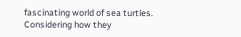fascinating world of sea turtles. Considering how they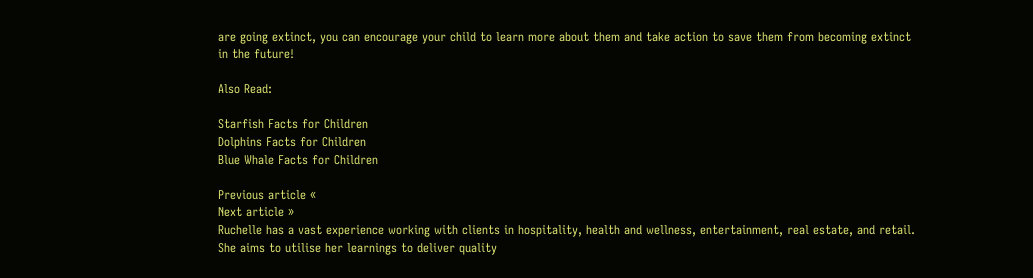are going extinct, you can encourage your child to learn more about them and take action to save them from becoming extinct in the future!

Also Read:

Starfish Facts for Children
Dolphins Facts for Children
Blue Whale Facts for Children

Previous article «
Next article »
Ruchelle has a vast experience working with clients in hospitality, health and wellness, entertainment, real estate, and retail. She aims to utilise her learnings to deliver quality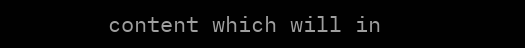content which will in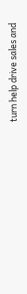turn help drive sales and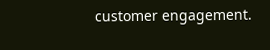customer engagement.